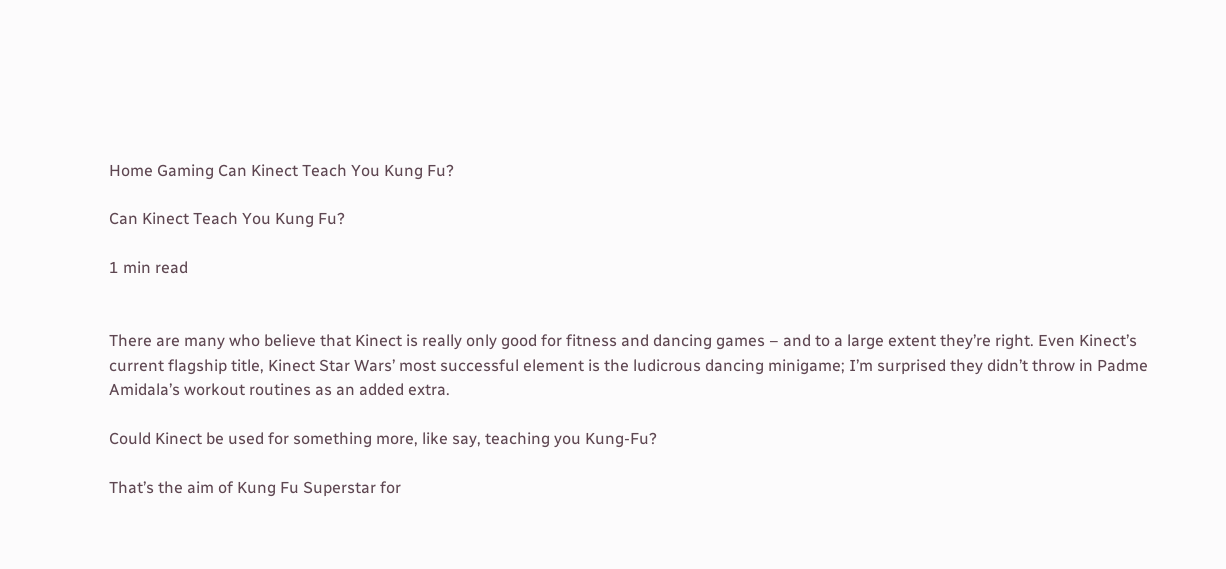Home Gaming Can Kinect Teach You Kung Fu?

Can Kinect Teach You Kung Fu?

1 min read


There are many who believe that Kinect is really only good for fitness and dancing games – and to a large extent they’re right. Even Kinect’s current flagship title, Kinect Star Wars’ most successful element is the ludicrous dancing minigame; I’m surprised they didn’t throw in Padme Amidala’s workout routines as an added extra.

Could Kinect be used for something more, like say, teaching you Kung-Fu?

That’s the aim of Kung Fu Superstar for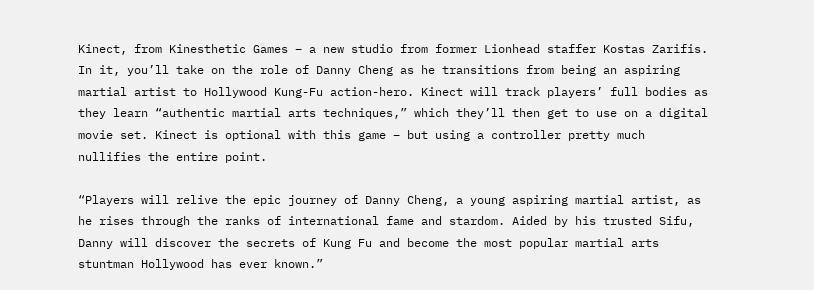Kinect, from Kinesthetic Games – a new studio from former Lionhead staffer Kostas Zarifis. In it, you’ll take on the role of Danny Cheng as he transitions from being an aspiring martial artist to Hollywood Kung-Fu action-hero. Kinect will track players’ full bodies as they learn “authentic martial arts techniques,” which they’ll then get to use on a digital movie set. Kinect is optional with this game – but using a controller pretty much nullifies the entire point.

“Players will relive the epic journey of Danny Cheng, a young aspiring martial artist, as he rises through the ranks of international fame and stardom. Aided by his trusted Sifu, Danny will discover the secrets of Kung Fu and become the most popular martial arts stuntman Hollywood has ever known.”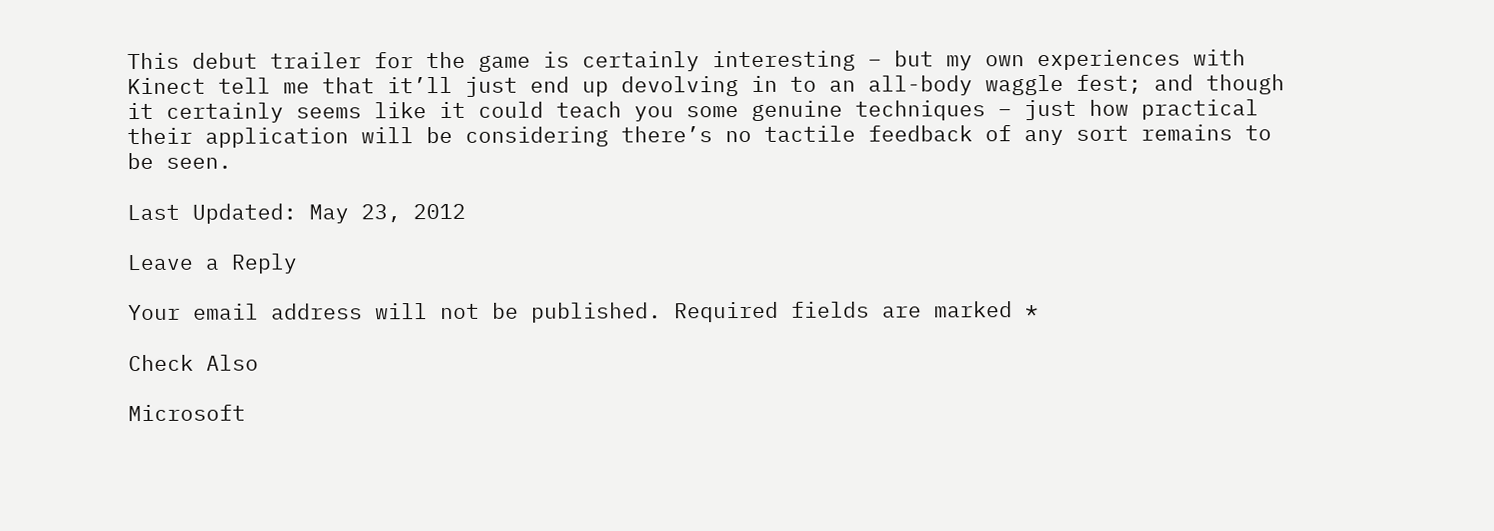This debut trailer for the game is certainly interesting – but my own experiences with Kinect tell me that it’ll just end up devolving in to an all-body waggle fest; and though it certainly seems like it could teach you some genuine techniques – just how practical their application will be considering there’s no tactile feedback of any sort remains to be seen.

Last Updated: May 23, 2012

Leave a Reply

Your email address will not be published. Required fields are marked *

Check Also

Microsoft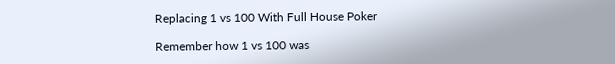Replacing 1 vs 100 With Full House Poker

Remember how 1 vs 100 was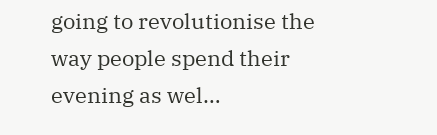going to revolutionise the way people spend their evening as wel…